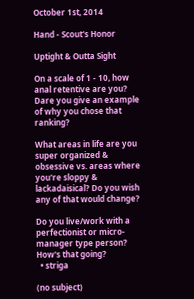October 1st, 2014

Hand - Scout's Honor

Uptight & Outta Sight

On a scale of 1 - 10, how anal retentive are you?
Dare you give an example of why you chose that ranking?

What areas in life are you super organized & obsessive vs. areas where you're sloppy & lackadaisical? Do you wish any of that would change?

Do you live/work with a perfectionist or micro-manager type person?
How's that going?
  • striga

(no subject)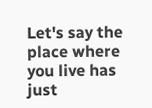Let's say the place where you live has just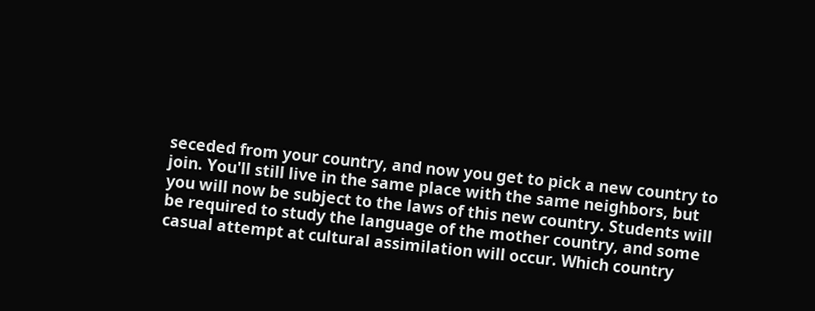seceded from your country, and now you get to pick a new country to join. You'll still live in the same place with the same neighbors, but you will now be subject to the laws of this new country. Students will be required to study the language of the mother country, and some casual attempt at cultural assimilation will occur. Which country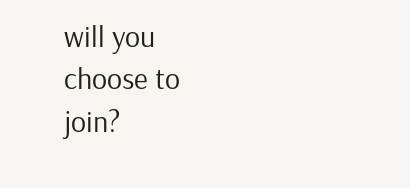will you choose to join?